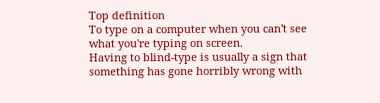Top definition
To type on a computer when you can't see what you're typing on screen.
Having to blind-type is usually a sign that something has gone horribly wrong with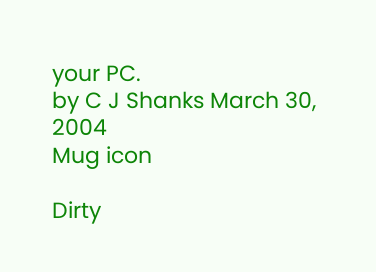your PC.
by C J Shanks March 30, 2004
Mug icon

Dirty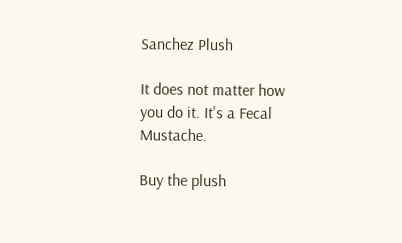Sanchez Plush

It does not matter how you do it. It's a Fecal Mustache.

Buy the plush